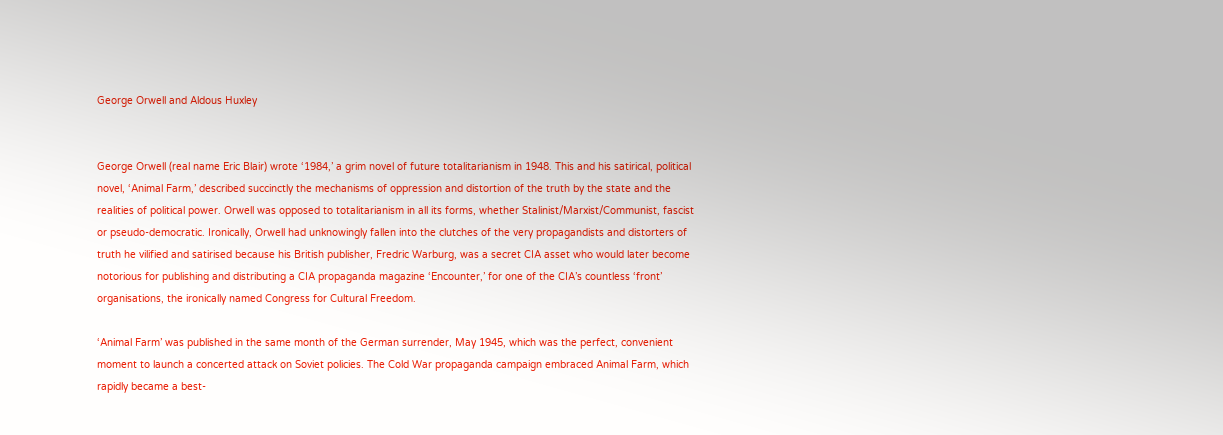George Orwell and Aldous Huxley


George Orwell (real name Eric Blair) wrote ‘1984,’ a grim novel of future totalitarianism in 1948. This and his satirical, political novel, ‘Animal Farm,’ described succinctly the mechanisms of oppression and distortion of the truth by the state and the realities of political power. Orwell was opposed to totalitarianism in all its forms, whether Stalinist/Marxist/Communist, fascist or pseudo-democratic. Ironically, Orwell had unknowingly fallen into the clutches of the very propagandists and distorters of truth he vilified and satirised because his British publisher, Fredric Warburg, was a secret CIA asset who would later become notorious for publishing and distributing a CIA propaganda magazine ‘Encounter,’ for one of the CIA’s countless ‘front’ organisations, the ironically named Congress for Cultural Freedom.

‘Animal Farm’ was published in the same month of the German surrender, May 1945, which was the perfect, convenient moment to launch a concerted attack on Soviet policies. The Cold War propaganda campaign embraced Animal Farm, which rapidly became a best-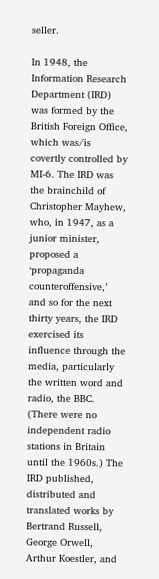seller.

In 1948, the Information Research Department (IRD) was formed by the British Foreign Office, which was/is covertly controlled by MI-6. The IRD was the brainchild of Christopher Mayhew, who, in 1947, as a junior minister, proposed a ‘propaganda counteroffensive,’ and so for the next thirty years, the IRD exercised its influence through the media, particularly the written word and radio, the BBC. (There were no independent radio stations in Britain until the 1960s.) The IRD published, distributed and translated works by Bertrand Russell, George Orwell, Arthur Koestler, and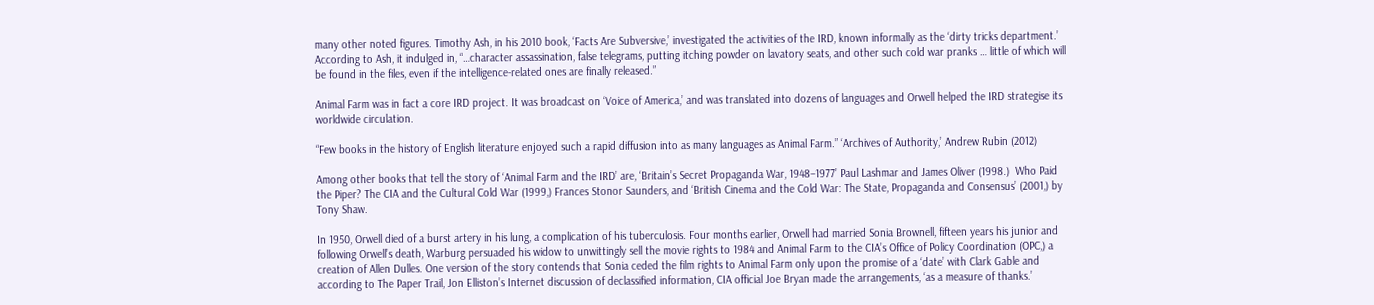many other noted figures. Timothy Ash, in his 2010 book, ‘Facts Are Subversive,’ investigated the activities of the IRD, known informally as the ‘dirty tricks department.’ According to Ash, it indulged in, “…character assassination, false telegrams, putting itching powder on lavatory seats, and other such cold war pranks … little of which will be found in the files, even if the intelligence-related ones are finally released.”

Animal Farm was in fact a core IRD project. It was broadcast on ‘Voice of America,’ and was translated into dozens of languages and Orwell helped the IRD strategise its worldwide circulation.

“Few books in the history of English literature enjoyed such a rapid diffusion into as many languages as Animal Farm.” ‘Archives of Authority,’ Andrew Rubin (2012)

Among other books that tell the story of ‘Animal Farm and the IRD’ are, ‘Britain’s Secret Propaganda War, 1948–1977’ Paul Lashmar and James Oliver (1998.)  Who Paid the Piper? The CIA and the Cultural Cold War (1999,) Frances Stonor Saunders, and ‘British Cinema and the Cold War: The State, Propaganda and Consensus’ (2001,) by Tony Shaw.

In 1950, Orwell died of a burst artery in his lung, a complication of his tuberculosis. Four months earlier, Orwell had married Sonia Brownell, fifteen years his junior and following Orwell’s death, Warburg persuaded his widow to unwittingly sell the movie rights to 1984 and Animal Farm to the CIA’s Office of Policy Coordination (OPC,) a creation of Allen Dulles. One version of the story contends that Sonia ceded the film rights to Animal Farm only upon the promise of a ‘date’ with Clark Gable and according to The Paper Trail, Jon Elliston’s Internet discussion of declassified information, CIA official Joe Bryan made the arrangements, ‘as a measure of thanks.’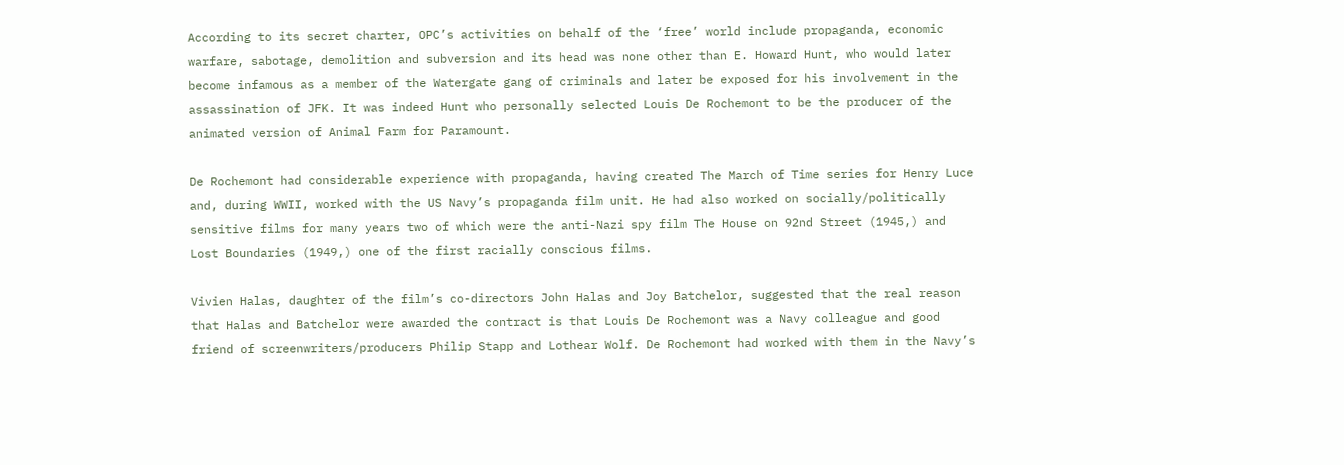According to its secret charter, OPC’s activities on behalf of the ‘free’ world include propaganda, economic warfare, sabotage, demolition and subversion and its head was none other than E. Howard Hunt, who would later become infamous as a member of the Watergate gang of criminals and later be exposed for his involvement in the assassination of JFK. It was indeed Hunt who personally selected Louis De Rochemont to be the producer of the animated version of Animal Farm for Paramount.

De Rochemont had considerable experience with propaganda, having created The March of Time series for Henry Luce and, during WWII, worked with the US Navy’s propaganda film unit. He had also worked on socially/politically sensitive films for many years two of which were the anti-Nazi spy film The House on 92nd Street (1945,) and Lost Boundaries (1949,) one of the first racially conscious films.

Vivien Halas, daughter of the film’s co-directors John Halas and Joy Batchelor, suggested that the real reason that Halas and Batchelor were awarded the contract is that Louis De Rochemont was a Navy colleague and good friend of screenwriters/producers Philip Stapp and Lothear Wolf. De Rochemont had worked with them in the Navy’s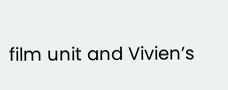film unit and Vivien’s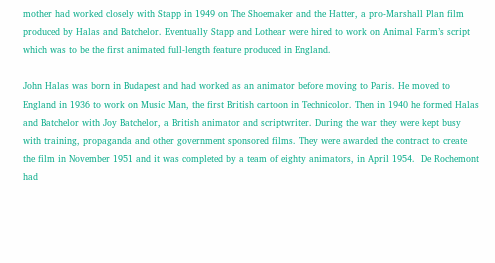mother had worked closely with Stapp in 1949 on The Shoemaker and the Hatter, a pro-Marshall Plan film produced by Halas and Batchelor. Eventually Stapp and Lothear were hired to work on Animal Farm’s script which was to be the first animated full-length feature produced in England.

John Halas was born in Budapest and had worked as an animator before moving to Paris. He moved to England in 1936 to work on Music Man, the first British cartoon in Technicolor. Then in 1940 he formed Halas and Batchelor with Joy Batchelor, a British animator and scriptwriter. During the war they were kept busy with training, propaganda and other government sponsored films. They were awarded the contract to create the film in November 1951 and it was completed by a team of eighty animators, in April 1954.  De Rochemont had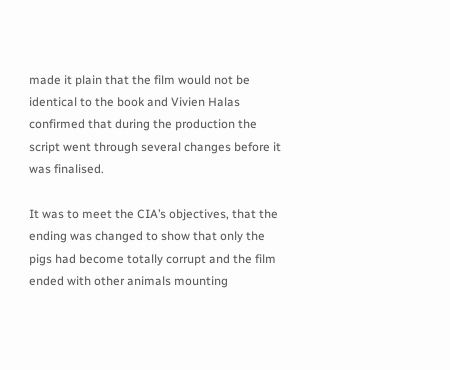made it plain that the film would not be identical to the book and Vivien Halas confirmed that during the production the script went through several changes before it was finalised.

It was to meet the CIA’s objectives, that the ending was changed to show that only the pigs had become totally corrupt and the film ended with other animals mounting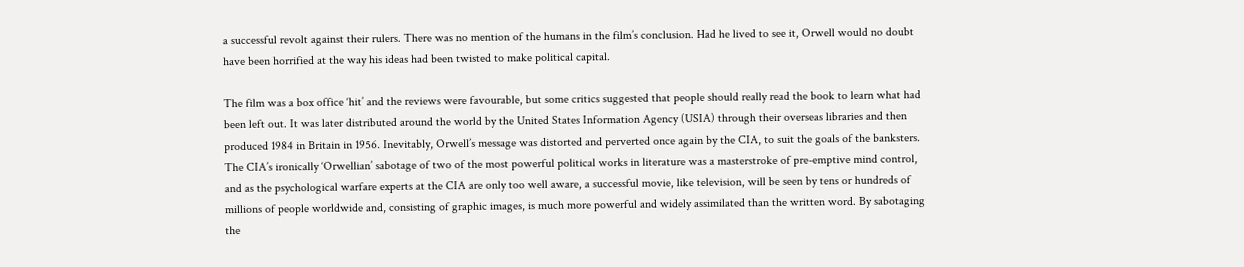a successful revolt against their rulers. There was no mention of the humans in the film’s conclusion. Had he lived to see it, Orwell would no doubt have been horrified at the way his ideas had been twisted to make political capital.

The film was a box office ‘hit’ and the reviews were favourable, but some critics suggested that people should really read the book to learn what had been left out. It was later distributed around the world by the United States Information Agency (USIA) through their overseas libraries and then produced 1984 in Britain in 1956. Inevitably, Orwell’s message was distorted and perverted once again by the CIA, to suit the goals of the banksters. The CIA’s ironically ‘Orwellian’ sabotage of two of the most powerful political works in literature was a masterstroke of pre-emptive mind control, and as the psychological warfare experts at the CIA are only too well aware, a successful movie, like television, will be seen by tens or hundreds of millions of people worldwide and, consisting of graphic images, is much more powerful and widely assimilated than the written word. By sabotaging the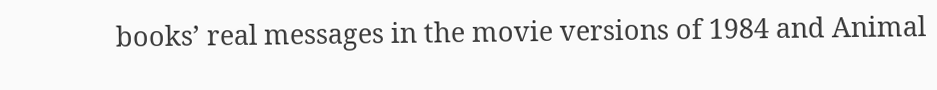books’ real messages in the movie versions of 1984 and Animal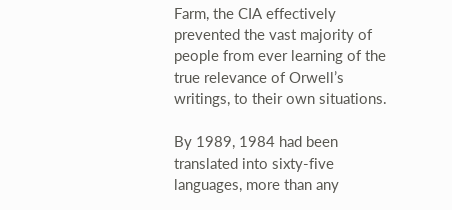Farm, the CIA effectively prevented the vast majority of people from ever learning of the true relevance of Orwell’s writings, to their own situations.

By 1989, 1984 had been translated into sixty-five languages, more than any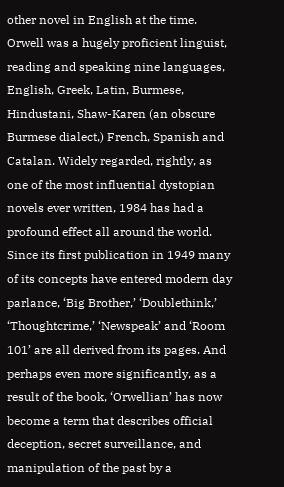other novel in English at the time. Orwell was a hugely proficient linguist, reading and speaking nine languages, English, Greek, Latin, Burmese, Hindustani, Shaw-Karen (an obscure Burmese dialect,) French, Spanish and Catalan. Widely regarded, rightly, as one of the most influential dystopian novels ever written, 1984 has had a profound effect all around the world. Since its first publication in 1949 many of its concepts have entered modern day parlance, ‘Big Brother,’ ‘Doublethink,’ ‘Thoughtcrime,’ ‘Newspeak’ and ‘Room 101’ are all derived from its pages. And perhaps even more significantly, as a result of the book, ‘Orwellian’ has now become a term that describes official deception, secret surveillance, and manipulation of the past by a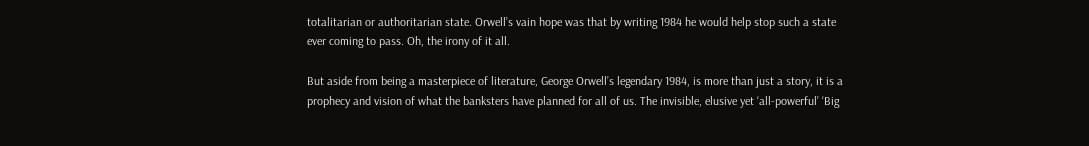totalitarian or authoritarian state. Orwell’s vain hope was that by writing 1984 he would help stop such a state ever coming to pass. Oh, the irony of it all.

But aside from being a masterpiece of literature, George Orwell’s legendary 1984, is more than just a story, it is a prophecy and vision of what the banksters have planned for all of us. The invisible, elusive yet ‘all-powerful’ ‘Big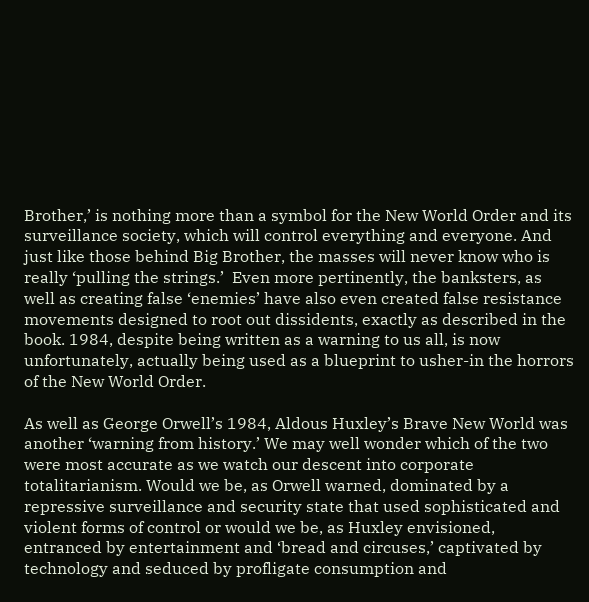Brother,’ is nothing more than a symbol for the New World Order and its surveillance society, which will control everything and everyone. And just like those behind Big Brother, the masses will never know who is really ‘pulling the strings.’  Even more pertinently, the banksters, as well as creating false ‘enemies’ have also even created false resistance movements designed to root out dissidents, exactly as described in the book. 1984, despite being written as a warning to us all, is now unfortunately, actually being used as a blueprint to usher-in the horrors of the New World Order.

As well as George Orwell’s 1984, Aldous Huxley’s Brave New World was another ‘warning from history.’ We may well wonder which of the two were most accurate as we watch our descent into corporate totalitarianism. Would we be, as Orwell warned, dominated by a repressive surveillance and security state that used sophisticated and violent forms of control or would we be, as Huxley envisioned, entranced by entertainment and ‘bread and circuses,’ captivated by technology and seduced by profligate consumption and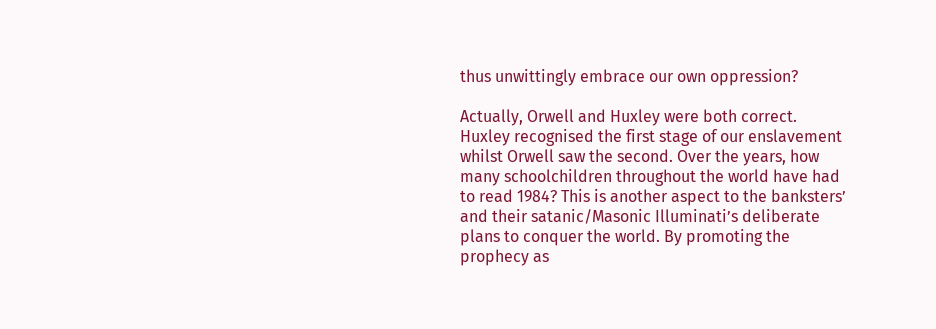thus unwittingly embrace our own oppression?

Actually, Orwell and Huxley were both correct. Huxley recognised the first stage of our enslavement whilst Orwell saw the second. Over the years, how many schoolchildren throughout the world have had to read 1984? This is another aspect to the banksters’ and their satanic/Masonic Illuminati’s deliberate plans to conquer the world. By promoting the prophecy as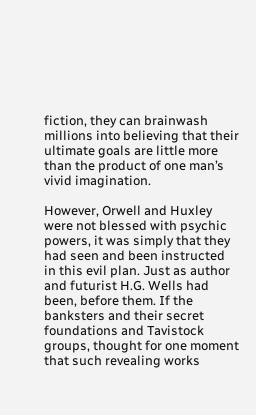fiction, they can brainwash millions into believing that their ultimate goals are little more than the product of one man’s vivid imagination.

However, Orwell and Huxley were not blessed with psychic powers, it was simply that they had seen and been instructed in this evil plan. Just as author and futurist H.G. Wells had been, before them. If the banksters and their secret foundations and Tavistock groups, thought for one moment that such revealing works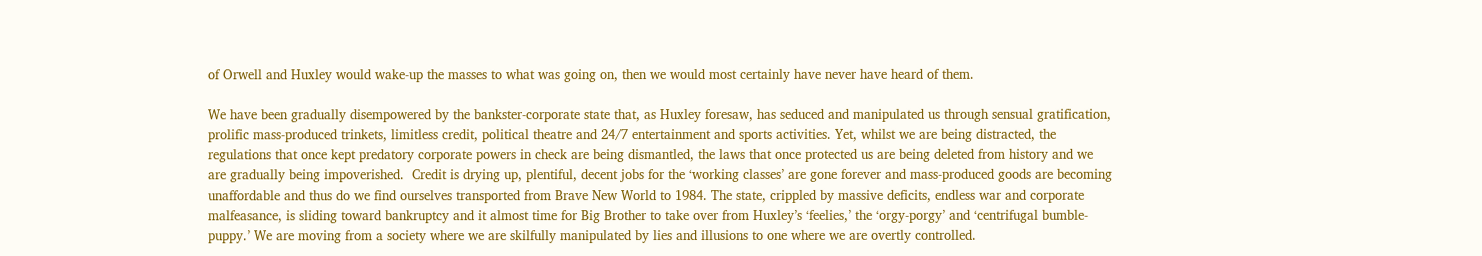of Orwell and Huxley would wake-up the masses to what was going on, then we would most certainly have never have heard of them.

We have been gradually disempowered by the bankster-corporate state that, as Huxley foresaw, has seduced and manipulated us through sensual gratification, prolific mass-produced trinkets, limitless credit, political theatre and 24/7 entertainment and sports activities. Yet, whilst we are being distracted, the regulations that once kept predatory corporate powers in check are being dismantled, the laws that once protected us are being deleted from history and we are gradually being impoverished.  Credit is drying up, plentiful, decent jobs for the ‘working classes’ are gone forever and mass-produced goods are becoming unaffordable and thus do we find ourselves transported from Brave New World to 1984. The state, crippled by massive deficits, endless war and corporate malfeasance, is sliding toward bankruptcy and it almost time for Big Brother to take over from Huxley’s ‘feelies,’ the ‘orgy-porgy’ and ‘centrifugal bumble-puppy.’ We are moving from a society where we are skilfully manipulated by lies and illusions to one where we are overtly controlled.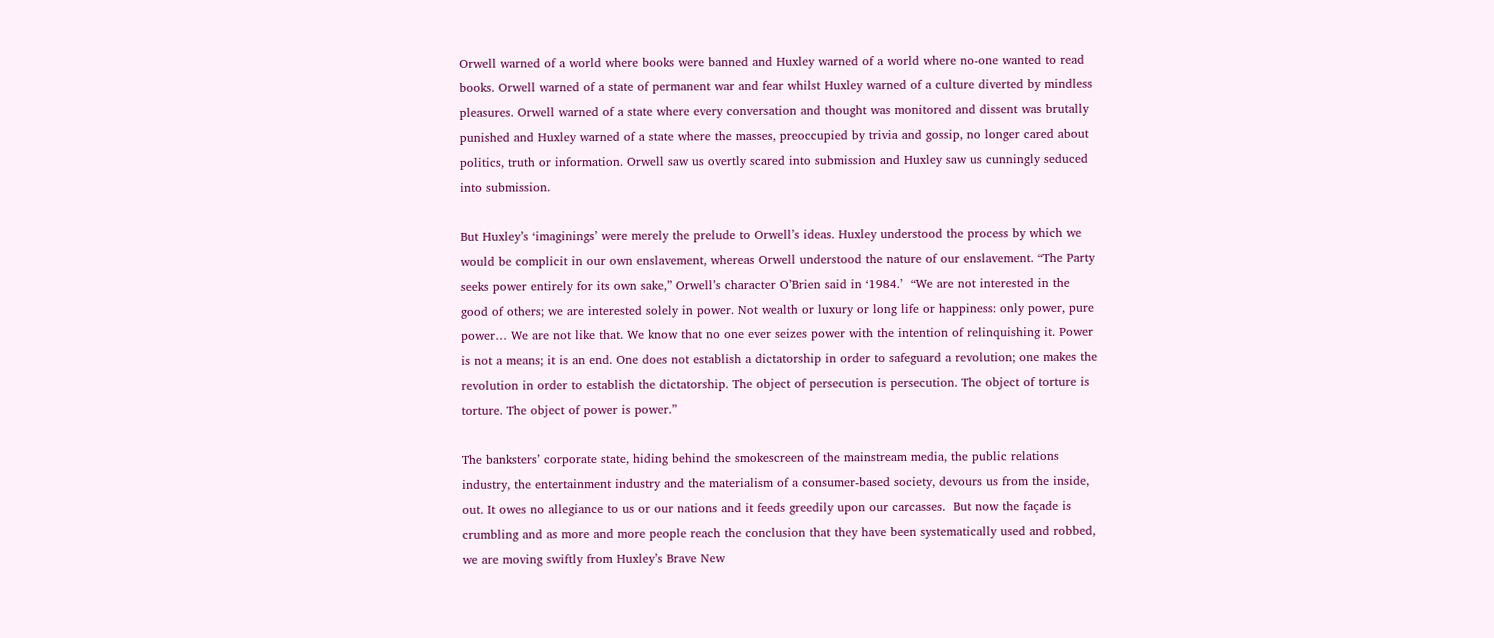Orwell warned of a world where books were banned and Huxley warned of a world where no-one wanted to read books. Orwell warned of a state of permanent war and fear whilst Huxley warned of a culture diverted by mindless pleasures. Orwell warned of a state where every conversation and thought was monitored and dissent was brutally punished and Huxley warned of a state where the masses, preoccupied by trivia and gossip, no longer cared about politics, truth or information. Orwell saw us overtly scared into submission and Huxley saw us cunningly seduced into submission.

But Huxley’s ‘imaginings’ were merely the prelude to Orwell’s ideas. Huxley understood the process by which we would be complicit in our own enslavement, whereas Orwell understood the nature of our enslavement. “The Party seeks power entirely for its own sake,” Orwell’s character O’Brien said in ‘1984.’  “We are not interested in the good of others; we are interested solely in power. Not wealth or luxury or long life or happiness: only power, pure power… We are not like that. We know that no one ever seizes power with the intention of relinquishing it. Power is not a means; it is an end. One does not establish a dictatorship in order to safeguard a revolution; one makes the revolution in order to establish the dictatorship. The object of persecution is persecution. The object of torture is torture. The object of power is power.”

The banksters’ corporate state, hiding behind the smokescreen of the mainstream media, the public relations industry, the entertainment industry and the materialism of a consumer-based society, devours us from the inside, out. It owes no allegiance to us or our nations and it feeds greedily upon our carcasses.  But now the façade is crumbling and as more and more people reach the conclusion that they have been systematically used and robbed, we are moving swiftly from Huxley’s Brave New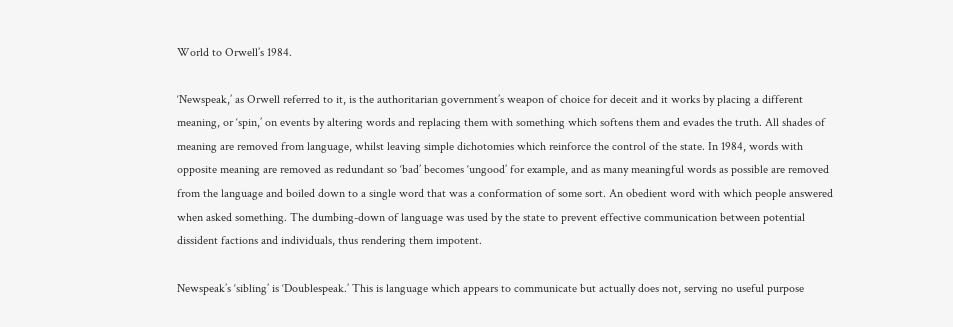World to Orwell’s 1984.

‘Newspeak,’ as Orwell referred to it, is the authoritarian government’s weapon of choice for deceit and it works by placing a different meaning, or ‘spin,’ on events by altering words and replacing them with something which softens them and evades the truth. All shades of meaning are removed from language, whilst leaving simple dichotomies which reinforce the control of the state. In 1984, words with opposite meaning are removed as redundant so ‘bad’ becomes ‘ungood’ for example, and as many meaningful words as possible are removed from the language and boiled down to a single word that was a conformation of some sort. An obedient word with which people answered when asked something. The dumbing-down of language was used by the state to prevent effective communication between potential dissident factions and individuals, thus rendering them impotent.

Newspeak’s ‘sibling’ is ‘Doublespeak.’ This is language which appears to communicate but actually does not, serving no useful purpose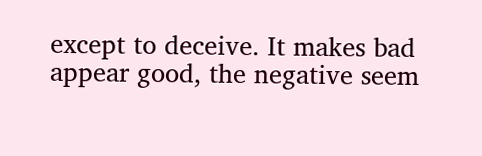except to deceive. It makes bad appear good, the negative seem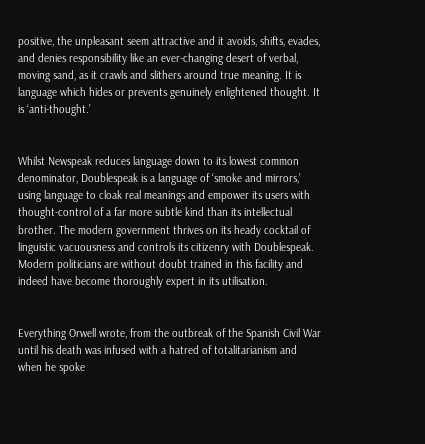positive, the unpleasant seem attractive and it avoids, shifts, evades, and denies responsibility like an ever-changing desert of verbal, moving sand, as it crawls and slithers around true meaning. It is language which hides or prevents genuinely enlightened thought. It is ‘anti-thought.’


Whilst Newspeak reduces language down to its lowest common denominator, Doublespeak is a language of ‘smoke and mirrors,’ using language to cloak real meanings and empower its users with thought-control of a far more subtle kind than its intellectual brother. The modern government thrives on its heady cocktail of linguistic vacuousness and controls its citizenry with Doublespeak. Modern politicians are without doubt trained in this facility and indeed have become thoroughly expert in its utilisation.


Everything Orwell wrote, from the outbreak of the Spanish Civil War until his death was infused with a hatred of totalitarianism and when he spoke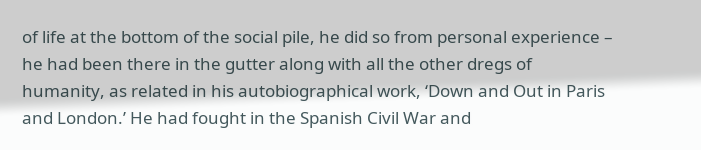of life at the bottom of the social pile, he did so from personal experience – he had been there in the gutter along with all the other dregs of humanity, as related in his autobiographical work, ‘Down and Out in Paris and London.’ He had fought in the Spanish Civil War and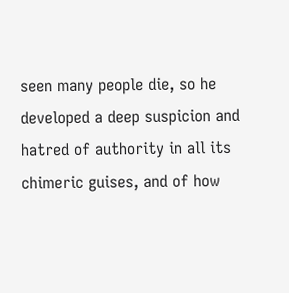seen many people die, so he developed a deep suspicion and hatred of authority in all its chimeric guises, and of how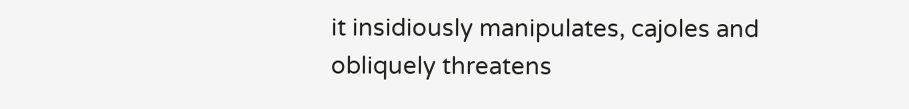it insidiously manipulates, cajoles and obliquely threatens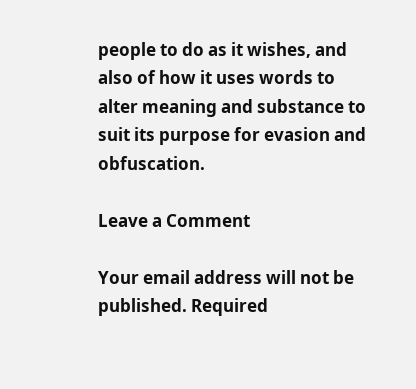people to do as it wishes, and also of how it uses words to alter meaning and substance to suit its purpose for evasion and obfuscation.

Leave a Comment

Your email address will not be published. Required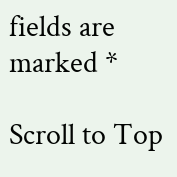fields are marked *

Scroll to Top